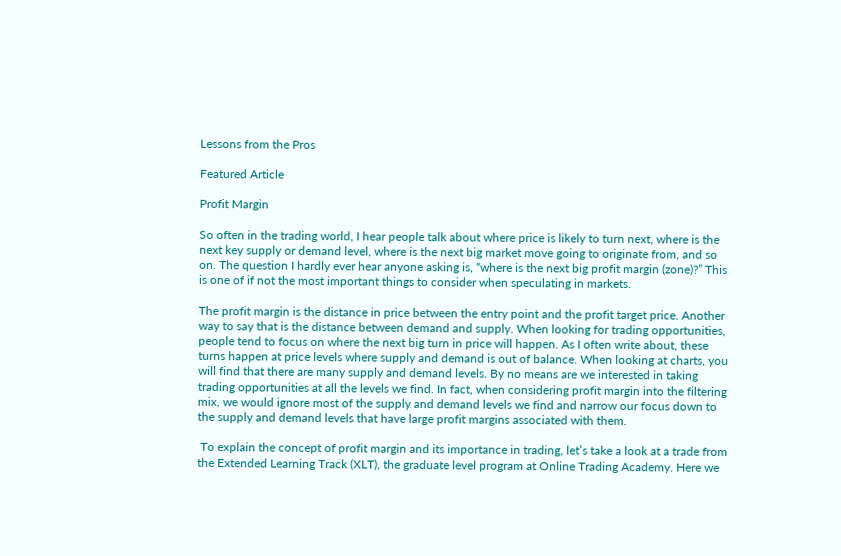Lessons from the Pros

Featured Article

Profit Margin

So often in the trading world, I hear people talk about where price is likely to turn next, where is the next key supply or demand level, where is the next big market move going to originate from, and so on. The question I hardly ever hear anyone asking is, “where is the next big profit margin (zone)?” This is one of if not the most important things to consider when speculating in markets.

The profit margin is the distance in price between the entry point and the profit target price. Another way to say that is the distance between demand and supply. When looking for trading opportunities, people tend to focus on where the next big turn in price will happen. As I often write about, these turns happen at price levels where supply and demand is out of balance. When looking at charts, you will find that there are many supply and demand levels. By no means are we interested in taking trading opportunities at all the levels we find. In fact, when considering profit margin into the filtering mix, we would ignore most of the supply and demand levels we find and narrow our focus down to the supply and demand levels that have large profit margins associated with them.

 To explain the concept of profit margin and its importance in trading, let’s take a look at a trade from the Extended Learning Track (XLT), the graduate level program at Online Trading Academy. Here we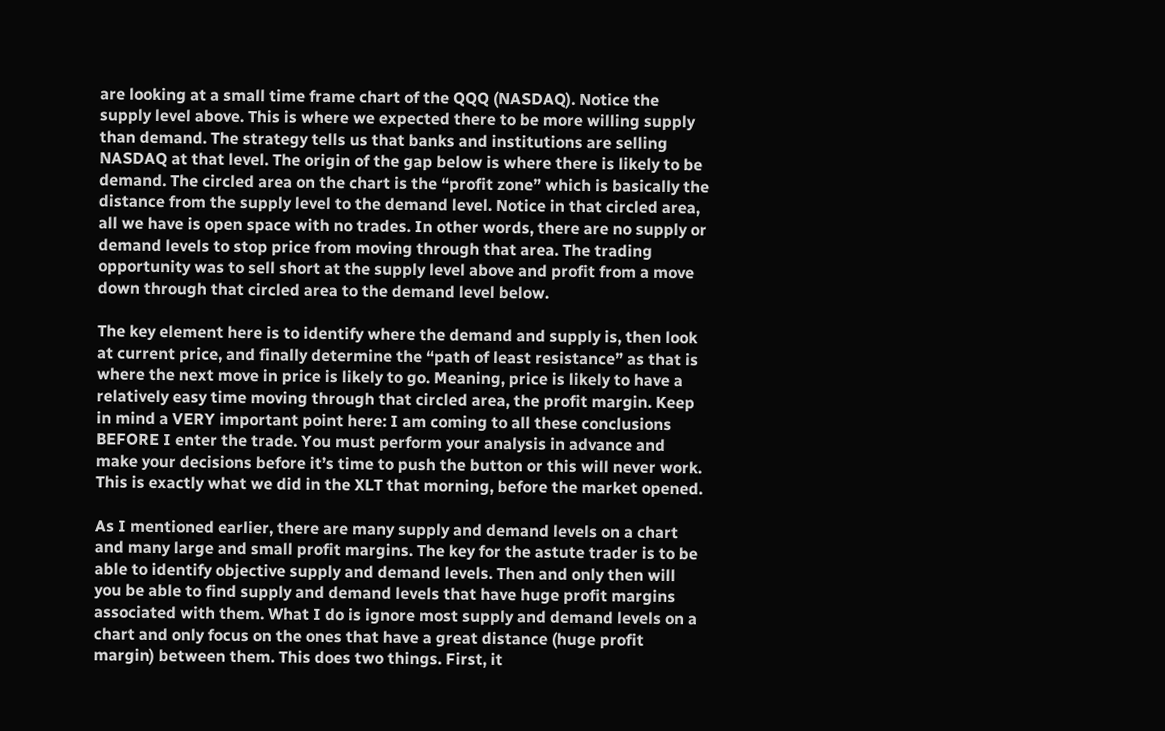are looking at a small time frame chart of the QQQ (NASDAQ). Notice the supply level above. This is where we expected there to be more willing supply than demand. The strategy tells us that banks and institutions are selling NASDAQ at that level. The origin of the gap below is where there is likely to be demand. The circled area on the chart is the “profit zone” which is basically the distance from the supply level to the demand level. Notice in that circled area, all we have is open space with no trades. In other words, there are no supply or demand levels to stop price from moving through that area. The trading opportunity was to sell short at the supply level above and profit from a move down through that circled area to the demand level below.

The key element here is to identify where the demand and supply is, then look at current price, and finally determine the “path of least resistance” as that is where the next move in price is likely to go. Meaning, price is likely to have a relatively easy time moving through that circled area, the profit margin. Keep in mind a VERY important point here: I am coming to all these conclusions BEFORE I enter the trade. You must perform your analysis in advance and make your decisions before it’s time to push the button or this will never work. This is exactly what we did in the XLT that morning, before the market opened.

As I mentioned earlier, there are many supply and demand levels on a chart and many large and small profit margins. The key for the astute trader is to be able to identify objective supply and demand levels. Then and only then will you be able to find supply and demand levels that have huge profit margins associated with them. What I do is ignore most supply and demand levels on a chart and only focus on the ones that have a great distance (huge profit margin) between them. This does two things. First, it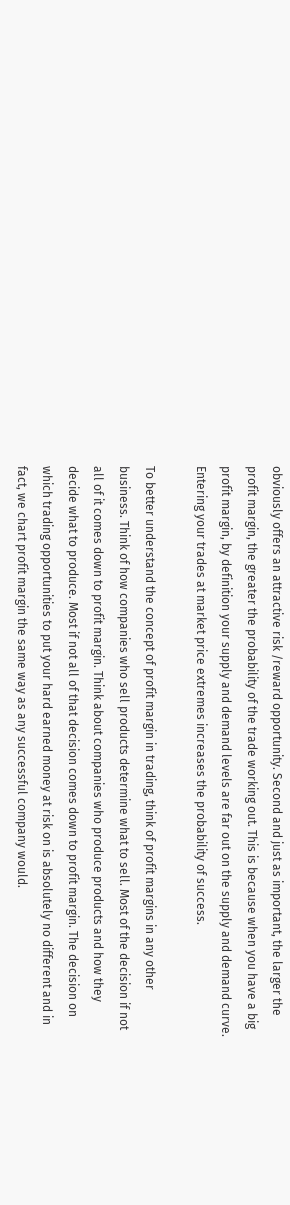obviously offers an attractive risk /reward opportunity. Second and just as important, the larger the profit margin, the greater the probability of the trade working out. This is because when you have a big profit margin, by definition your supply and demand levels are far out on the supply and demand curve. Entering your trades at market price extremes increases the probability of success.

To better understand the concept of profit margin in trading, think of profit margins in any other business. Think of how companies who sell products determine what to sell. Most of the decision if not all of it comes down to profit margin. Think about companies who produce products and how they decide what to produce. Most if not all of that decision comes down to profit margin. The decision on which trading opportunities to put your hard earned money at risk on is absolutely no different and in fact, we chart profit margin the same way as any successful company would.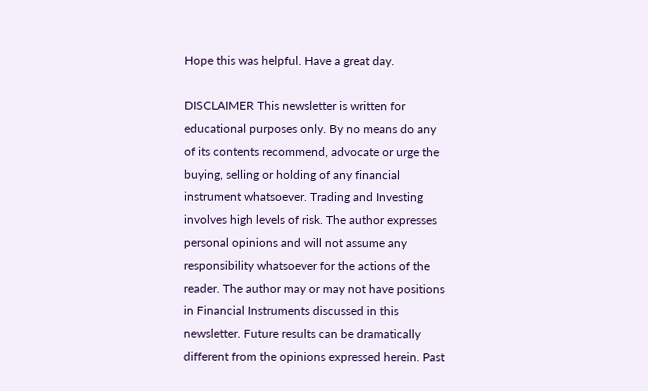Hope this was helpful. Have a great day.

DISCLAIMER This newsletter is written for educational purposes only. By no means do any of its contents recommend, advocate or urge the buying, selling or holding of any financial instrument whatsoever. Trading and Investing involves high levels of risk. The author expresses personal opinions and will not assume any responsibility whatsoever for the actions of the reader. The author may or may not have positions in Financial Instruments discussed in this newsletter. Future results can be dramatically different from the opinions expressed herein. Past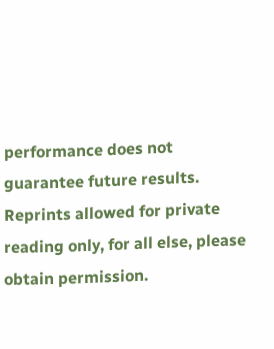performance does not guarantee future results. Reprints allowed for private reading only, for all else, please obtain permission.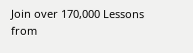Join over 170,000 Lessons from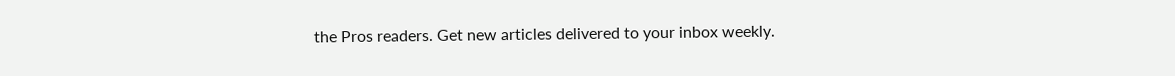the Pros readers. Get new articles delivered to your inbox weekly.